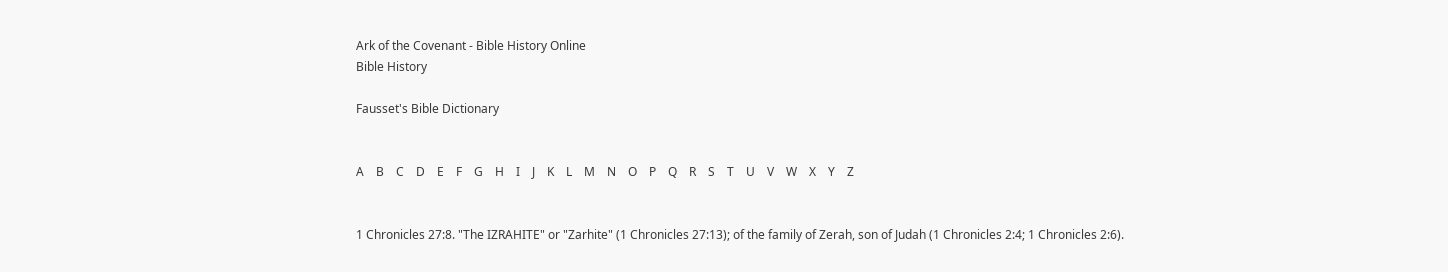Ark of the Covenant - Bible History Online
Bible History

Fausset's Bible Dictionary


A    B    C    D    E    F    G    H    I    J    K    L    M    N    O    P    Q    R    S    T    U    V    W    X    Y    Z


1 Chronicles 27:8. "The IZRAHITE" or "Zarhite" (1 Chronicles 27:13); of the family of Zerah, son of Judah (1 Chronicles 2:4; 1 Chronicles 2:6).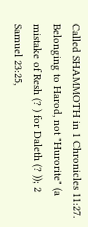Called SHAMMOTH in 1 Chronicles 11:27. Belonging to Harod, not "Hurorite" (a mistake of Resh (? ) for Daleth (? )); 2 Samuel 23:25,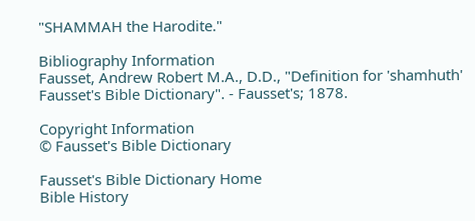"SHAMMAH the Harodite."

Bibliography Information
Fausset, Andrew Robert M.A., D.D., "Definition for 'shamhuth' Fausset's Bible Dictionary". - Fausset's; 1878.

Copyright Information
© Fausset's Bible Dictionary

Fausset's Bible Dictionary Home
Bible History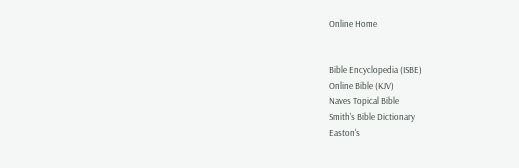Online Home


Bible Encyclopedia (ISBE)
Online Bible (KJV)
Naves Topical Bible
Smith's Bible Dictionary
Easton's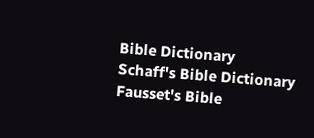Bible Dictionary
Schaff's Bible Dictionary
Fausset's Bible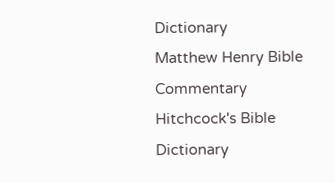Dictionary
Matthew Henry Bible Commentary
Hitchcock's Bible Dictionary